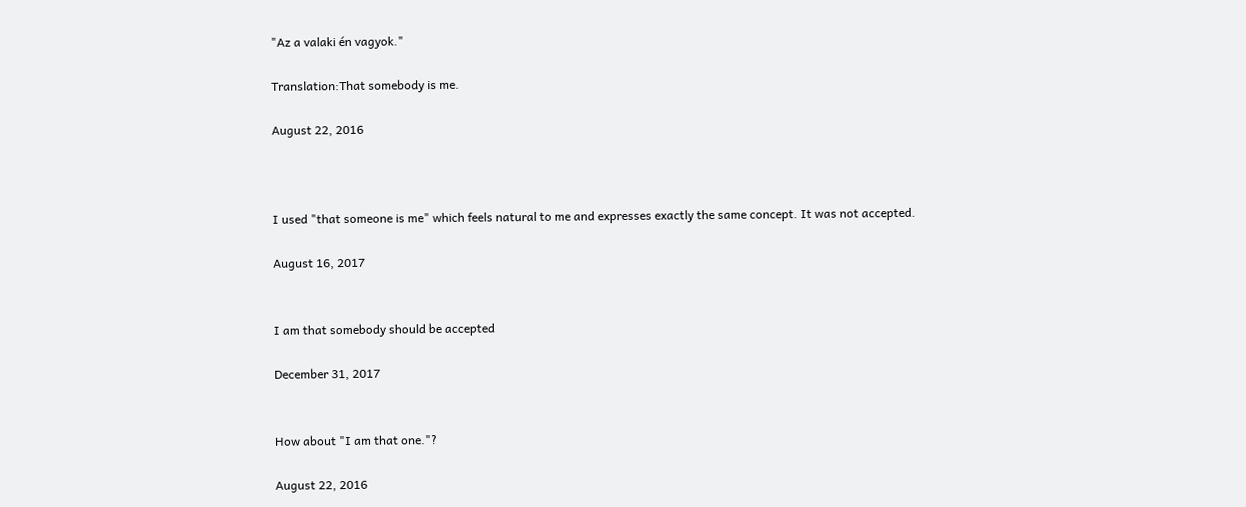"Az a valaki én vagyok."

Translation:That somebody is me.

August 22, 2016



I used "that someone is me" which feels natural to me and expresses exactly the same concept. It was not accepted.

August 16, 2017


I am that somebody should be accepted

December 31, 2017


How about "I am that one."?

August 22, 2016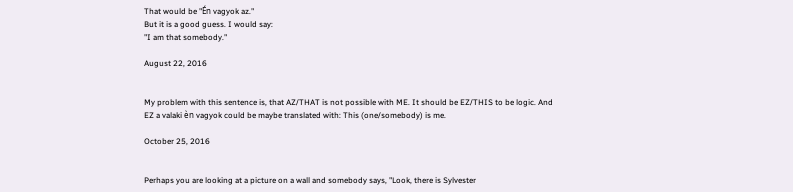That would be "Én vagyok az."
But it is a good guess. I would say:
"I am that somebody."

August 22, 2016


My problem with this sentence is, that AZ/THAT is not possible with ME. It should be EZ/THIS to be logic. And EZ a valaki èn vagyok could be maybe translated with: This (one/somebody) is me.

October 25, 2016


Perhaps you are looking at a picture on a wall and somebody says, "Look, there is Sylvester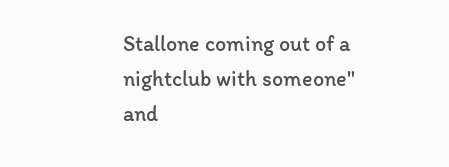Stallone coming out of a nightclub with someone" and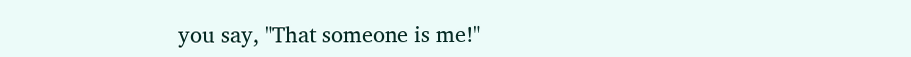you say, "That someone is me!"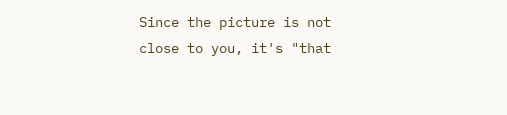Since the picture is not close to you, it's "that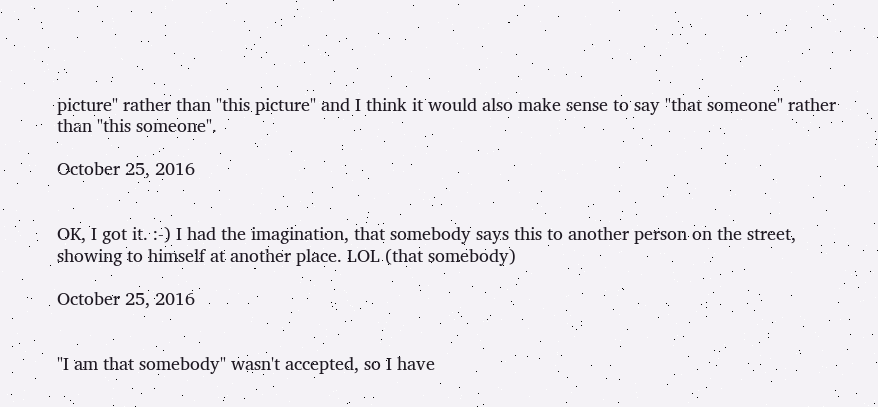picture" rather than "this picture" and I think it would also make sense to say "that someone" rather than "this someone".

October 25, 2016


OK, I got it. :-) I had the imagination, that somebody says this to another person on the street, showing to himself at another place. LOL (that somebody)

October 25, 2016


"I am that somebody" wasn't accepted, so I have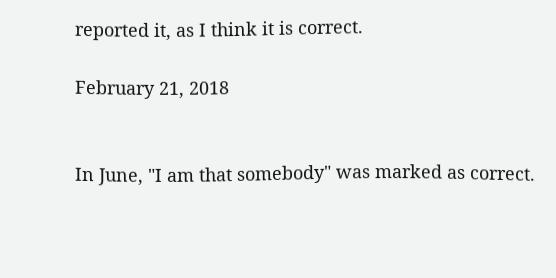reported it, as I think it is correct.

February 21, 2018


In June, "I am that somebody" was marked as correct.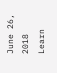June 26, 2018
Learn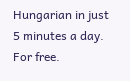Hungarian in just 5 minutes a day. For free.